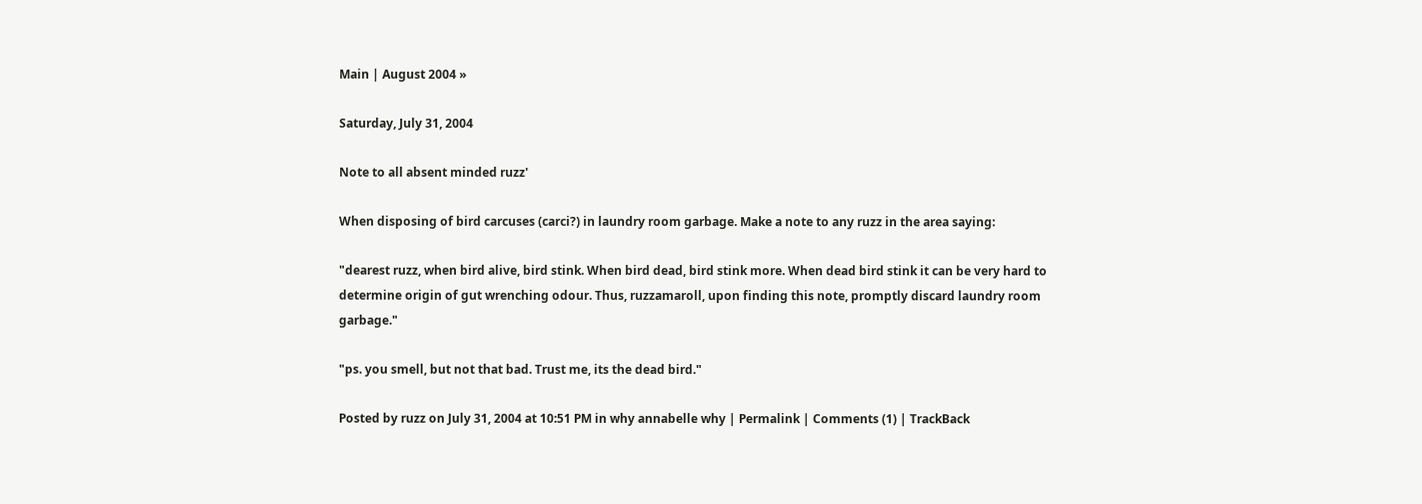Main | August 2004 »

Saturday, July 31, 2004

Note to all absent minded ruzz'

When disposing of bird carcuses (carci?) in laundry room garbage. Make a note to any ruzz in the area saying:

"dearest ruzz, when bird alive, bird stink. When bird dead, bird stink more. When dead bird stink it can be very hard to determine origin of gut wrenching odour. Thus, ruzzamaroll, upon finding this note, promptly discard laundry room garbage."

"ps. you smell, but not that bad. Trust me, its the dead bird."

Posted by ruzz on July 31, 2004 at 10:51 PM in why annabelle why | Permalink | Comments (1) | TrackBack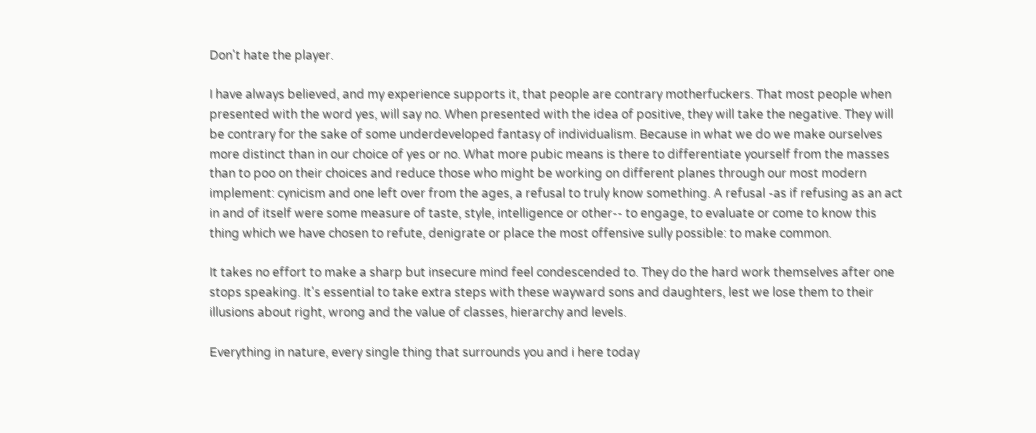Don't hate the player.

I have always believed, and my experience supports it, that people are contrary motherfuckers. That most people when presented with the word yes, will say no. When presented with the idea of positive, they will take the negative. They will be contrary for the sake of some underdeveloped fantasy of individualism. Because in what we do we make ourselves more distinct than in our choice of yes or no. What more pubic means is there to differentiate yourself from the masses than to poo on their choices and reduce those who might be working on different planes through our most modern implement: cynicism and one left over from the ages, a refusal to truly know something. A refusal -as if refusing as an act in and of itself were some measure of taste, style, intelligence or other-- to engage, to evaluate or come to know this thing which we have chosen to refute, denigrate or place the most offensive sully possible: to make common.

It takes no effort to make a sharp but insecure mind feel condescended to. They do the hard work themselves after one stops speaking. It's essential to take extra steps with these wayward sons and daughters, lest we lose them to their illusions about right, wrong and the value of classes, hierarchy and levels.

Everything in nature, every single thing that surrounds you and i here today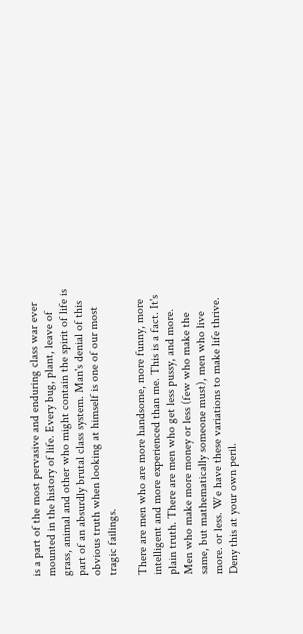is a part of the most pervasive and enduring class war ever mounted in the history of life. Every bug, plant, leave of grass, animal and other who might contain the spirit of life is part of an absurdly brutal class system. Man's denial of this obvious truth when looking at himself is one of our most tragic failings.

There are men who are more handsome, more funny, more intelligent and more experienced than me. This is a fact. It's plain truth. There are men who get less pussy, and more. Men who make more money or less (few who make the same, but mathematically someone must), men who live more. or less. We have these variations to make life thrive. Deny this at your own peril.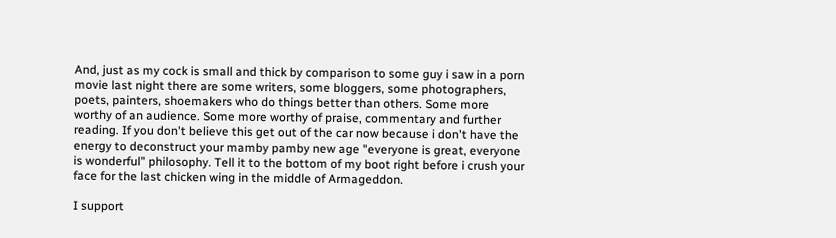And, just as my cock is small and thick by comparison to some guy i saw in a porn movie last night there are some writers, some bloggers, some photographers, poets, painters, shoemakers who do things better than others. Some more worthy of an audience. Some more worthy of praise, commentary and further reading. If you don't believe this get out of the car now because i don't have the energy to deconstruct your mamby pamby new age "everyone is great, everyone is wonderful" philosophy. Tell it to the bottom of my boot right before i crush your face for the last chicken wing in the middle of Armageddon.

I support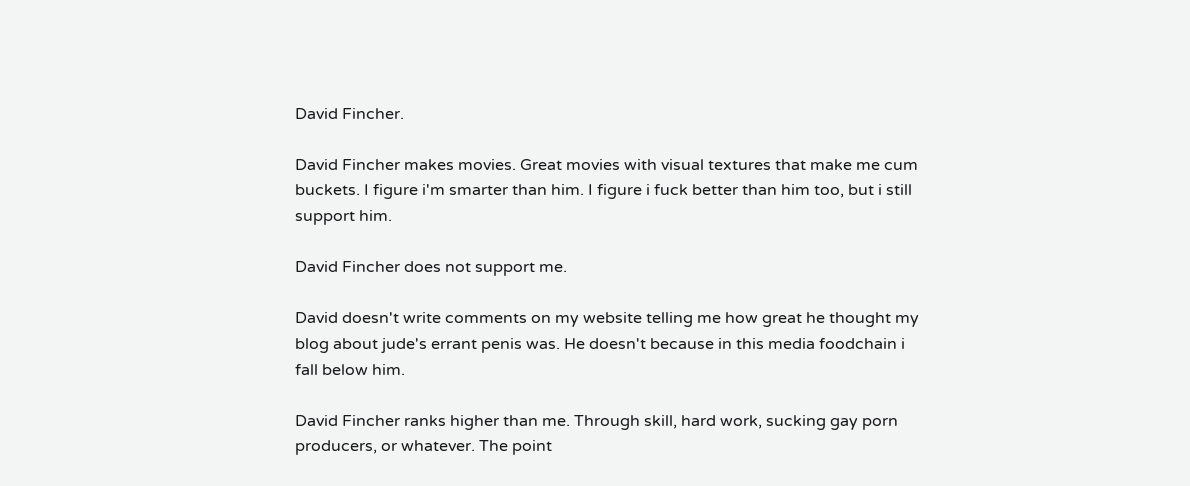David Fincher.

David Fincher makes movies. Great movies with visual textures that make me cum buckets. I figure i'm smarter than him. I figure i fuck better than him too, but i still support him.

David Fincher does not support me.

David doesn't write comments on my website telling me how great he thought my blog about jude's errant penis was. He doesn't because in this media foodchain i fall below him.

David Fincher ranks higher than me. Through skill, hard work, sucking gay porn producers, or whatever. The point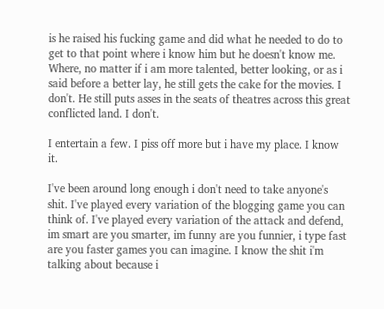is he raised his fucking game and did what he needed to do to get to that point where i know him but he doesn't know me. Where, no matter if i am more talented, better looking, or as i said before a better lay, he still gets the cake for the movies. I don't. He still puts asses in the seats of theatres across this great conflicted land. I don't.

I entertain a few. I piss off more but i have my place. I know it.

I've been around long enough i don't need to take anyone's shit. I've played every variation of the blogging game you can think of. I've played every variation of the attack and defend, im smart are you smarter, im funny are you funnier, i type fast are you faster games you can imagine. I know the shit i'm talking about because i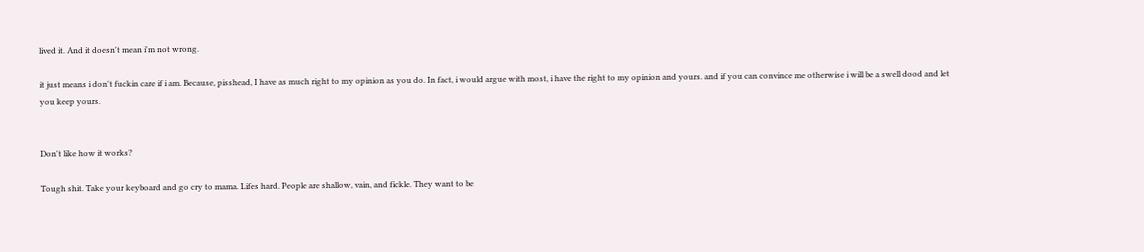lived it. And it doesn't mean i'm not wrong.

it just means i don't fuckin care if i am. Because, pisshead, I have as much right to my opinion as you do. In fact, i would argue with most, i have the right to my opinion and yours. and if you can convince me otherwise i will be a swell dood and let you keep yours.


Don't like how it works?

Tough shit. Take your keyboard and go cry to mama. Lifes hard. People are shallow, vain, and fickle. They want to be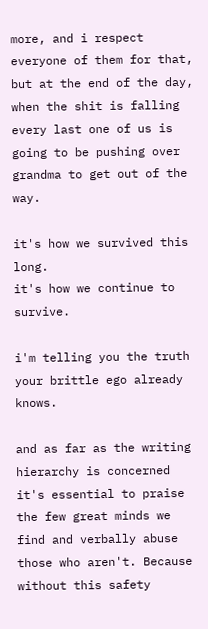more, and i respect everyone of them for that, but at the end of the day, when the shit is falling every last one of us is going to be pushing over grandma to get out of the way.

it's how we survived this long.
it's how we continue to survive.

i'm telling you the truth your brittle ego already knows.

and as far as the writing hierarchy is concerned it's essential to praise the few great minds we find and verbally abuse those who aren't. Because without this safety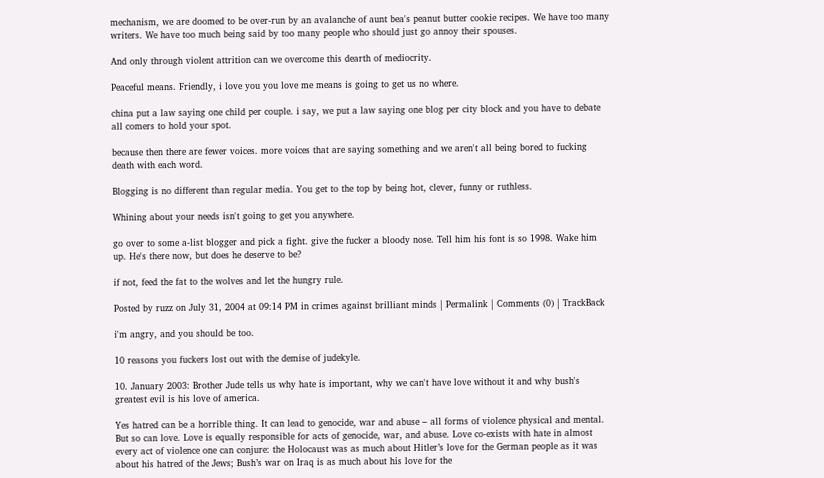mechanism, we are doomed to be over-run by an avalanche of aunt bea's peanut butter cookie recipes. We have too many writers. We have too much being said by too many people who should just go annoy their spouses.

And only through violent attrition can we overcome this dearth of mediocrity.

Peaceful means. Friendly, i love you you love me means is going to get us no where.

china put a law saying one child per couple. i say, we put a law saying one blog per city block and you have to debate all comers to hold your spot.

because then there are fewer voices. more voices that are saying something and we aren't all being bored to fucking death with each word.

Blogging is no different than regular media. You get to the top by being hot, clever, funny or ruthless.

Whining about your needs isn't going to get you anywhere.

go over to some a-list blogger and pick a fight. give the fucker a bloody nose. Tell him his font is so 1998. Wake him up. He's there now, but does he deserve to be?

if not, feed the fat to the wolves and let the hungry rule.

Posted by ruzz on July 31, 2004 at 09:14 PM in crimes against brilliant minds | Permalink | Comments (0) | TrackBack

i'm angry, and you should be too.

10 reasons you fuckers lost out with the demise of judekyle.

10. January 2003: Brother Jude tells us why hate is important, why we can't have love without it and why bush's greatest evil is his love of america.

Yes hatred can be a horrible thing. It can lead to genocide, war and abuse – all forms of violence physical and mental. But so can love. Love is equally responsible for acts of genocide, war, and abuse. Love co-exists with hate in almost every act of violence one can conjure: the Holocaust was as much about Hitler’s love for the German people as it was about his hatred of the Jews; Bush’s war on Iraq is as much about his love for the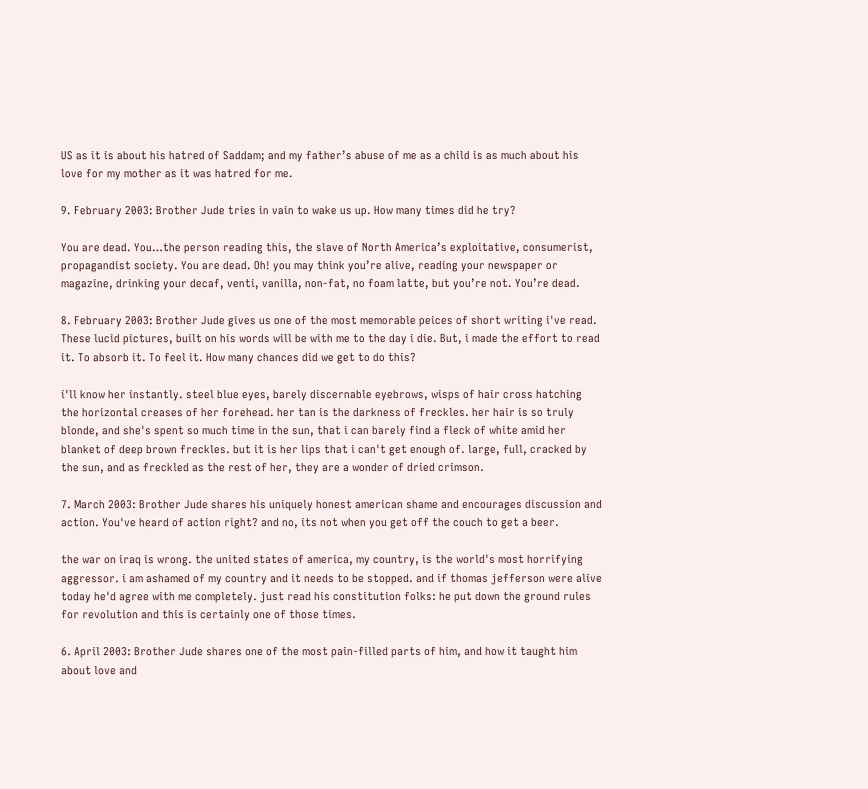US as it is about his hatred of Saddam; and my father’s abuse of me as a child is as much about his love for my mother as it was hatred for me.

9. February 2003: Brother Jude tries in vain to wake us up. How many times did he try?

You are dead. You…the person reading this, the slave of North America’s exploitative, consumerist, propagandist society. You are dead. Oh! you may think you’re alive, reading your newspaper or magazine, drinking your decaf, venti, vanilla, non-fat, no foam latte, but you’re not. You’re dead.

8. February 2003: Brother Jude gives us one of the most memorable peices of short writing i've read. These lucid pictures, built on his words will be with me to the day i die. But, i made the effort to read it. To absorb it. To feel it. How many chances did we get to do this?

i'll know her instantly. steel blue eyes, barely discernable eyebrows, wisps of hair cross hatching the horizontal creases of her forehead. her tan is the darkness of freckles. her hair is so truly blonde, and she's spent so much time in the sun, that i can barely find a fleck of white amid her blanket of deep brown freckles. but it is her lips that i can't get enough of. large, full, cracked by the sun, and as freckled as the rest of her, they are a wonder of dried crimson.

7. March 2003: Brother Jude shares his uniquely honest american shame and encourages discussion and action. You've heard of action right? and no, its not when you get off the couch to get a beer.

the war on iraq is wrong. the united states of america, my country, is the world's most horrifying aggressor. i am ashamed of my country and it needs to be stopped. and if thomas jefferson were alive today he'd agree with me completely. just read his constitution folks: he put down the ground rules for revolution and this is certainly one of those times.

6. April 2003: Brother Jude shares one of the most pain-filled parts of him, and how it taught him about love and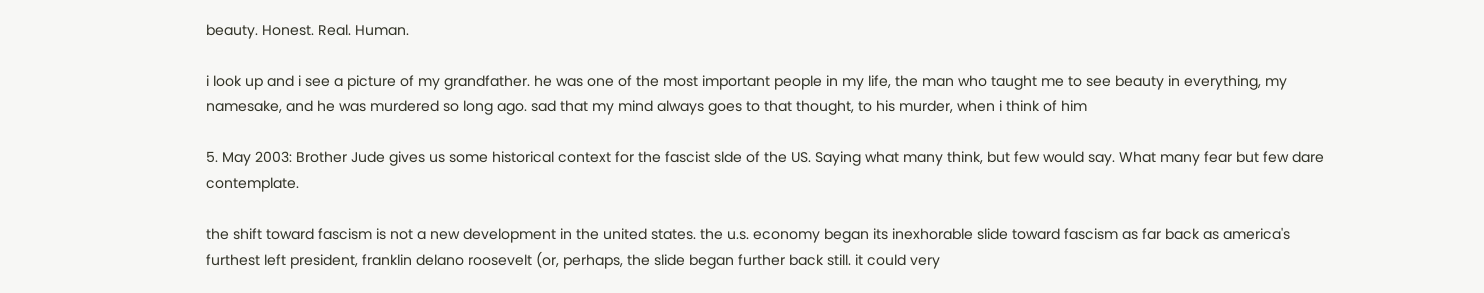beauty. Honest. Real. Human.

i look up and i see a picture of my grandfather. he was one of the most important people in my life, the man who taught me to see beauty in everything, my namesake, and he was murdered so long ago. sad that my mind always goes to that thought, to his murder, when i think of him

5. May 2003: Brother Jude gives us some historical context for the fascist slde of the US. Saying what many think, but few would say. What many fear but few dare contemplate.

the shift toward fascism is not a new development in the united states. the u.s. economy began its inexhorable slide toward fascism as far back as america's furthest left president, franklin delano roosevelt (or, perhaps, the slide began further back still. it could very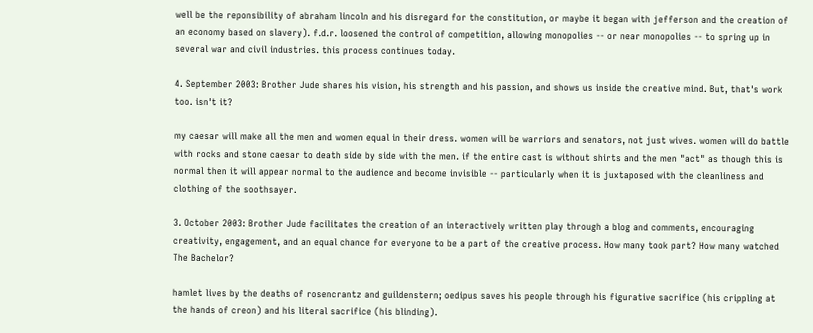well be the reponsibility of abraham lincoln and his disregard for the constitution, or maybe it began with jefferson and the creation of an economy based on slavery). f.d.r. loosened the control of competition, allowing monopolies -- or near monopolies -- to spring up in several war and civil industries. this process continues today.

4. September 2003: Brother Jude shares his vision, his strength and his passion, and shows us inside the creative mind. But, that's work too. isn't it?

my caesar will make all the men and women equal in their dress. women will be warriors and senators, not just wives. women will do battle with rocks and stone caesar to death side by side with the men. if the entire cast is without shirts and the men "act" as though this is normal then it will appear normal to the audience and become invisible -- particularly when it is juxtaposed with the cleanliness and clothing of the soothsayer.

3. October 2003: Brother Jude facilitates the creation of an interactively written play through a blog and comments, encouraging creativity, engagement, and an equal chance for everyone to be a part of the creative process. How many took part? How many watched The Bachelor?

hamlet lives by the deaths of rosencrantz and guildenstern; oedipus saves his people through his figurative sacrifice (his crippling at the hands of creon) and his literal sacrifice (his blinding).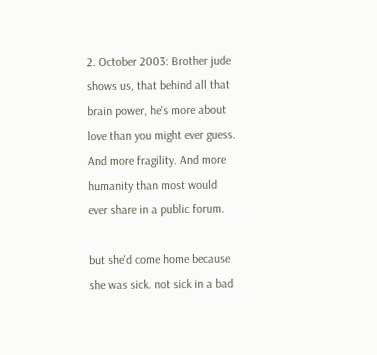2. October 2003: Brother jude shows us, that behind all that brain power, he's more about love than you might ever guess. And more fragility. And more humanity than most would ever share in a public forum.

but she'd come home because she was sick. not sick in a bad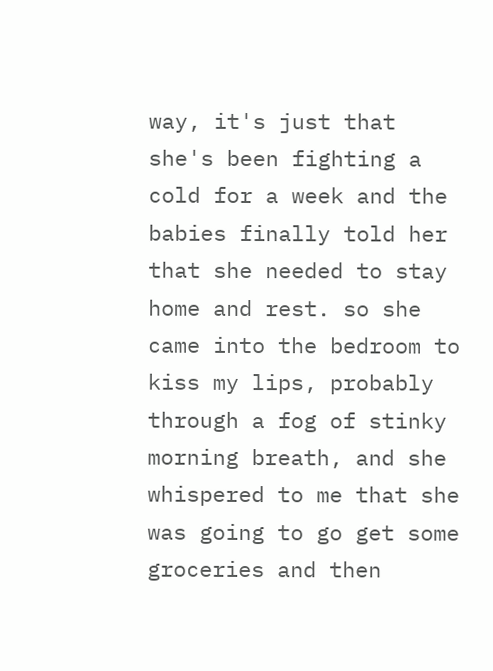way, it's just that she's been fighting a cold for a week and the babies finally told her that she needed to stay home and rest. so she came into the bedroom to kiss my lips, probably through a fog of stinky morning breath, and she whispered to me that she was going to go get some groceries and then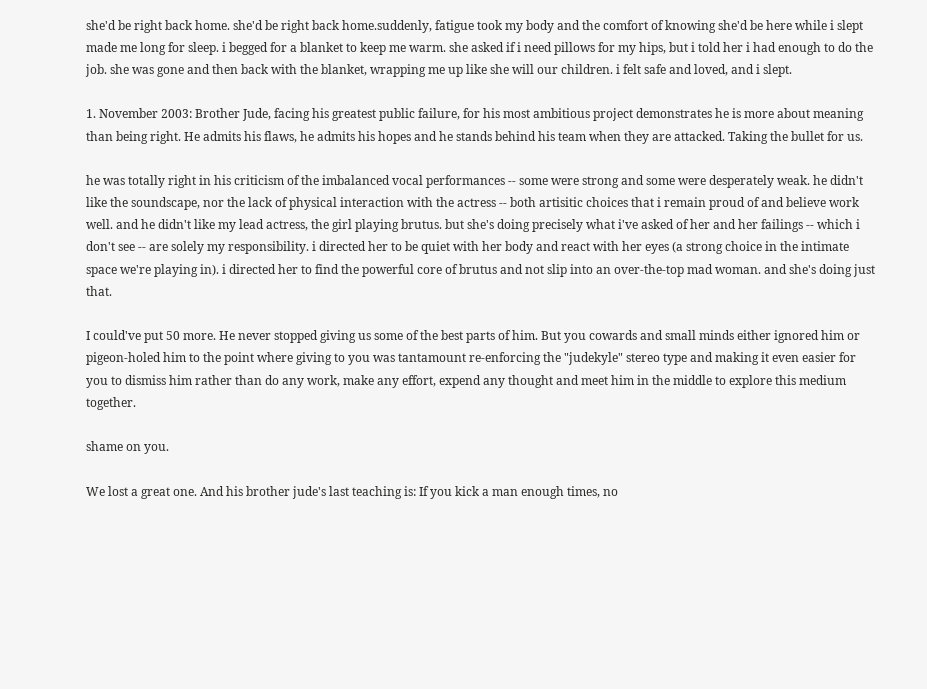she'd be right back home. she'd be right back home.suddenly, fatigue took my body and the comfort of knowing she'd be here while i slept made me long for sleep. i begged for a blanket to keep me warm. she asked if i need pillows for my hips, but i told her i had enough to do the job. she was gone and then back with the blanket, wrapping me up like she will our children. i felt safe and loved, and i slept.

1. November 2003: Brother Jude, facing his greatest public failure, for his most ambitious project demonstrates he is more about meaning than being right. He admits his flaws, he admits his hopes and he stands behind his team when they are attacked. Taking the bullet for us.

he was totally right in his criticism of the imbalanced vocal performances -- some were strong and some were desperately weak. he didn't like the soundscape, nor the lack of physical interaction with the actress -- both artisitic choices that i remain proud of and believe work well. and he didn't like my lead actress, the girl playing brutus. but she's doing precisely what i've asked of her and her failings -- which i don't see -- are solely my responsibility. i directed her to be quiet with her body and react with her eyes (a strong choice in the intimate space we're playing in). i directed her to find the powerful core of brutus and not slip into an over-the-top mad woman. and she's doing just that.

I could've put 50 more. He never stopped giving us some of the best parts of him. But you cowards and small minds either ignored him or pigeon-holed him to the point where giving to you was tantamount re-enforcing the "judekyle" stereo type and making it even easier for you to dismiss him rather than do any work, make any effort, expend any thought and meet him in the middle to explore this medium together.

shame on you.

We lost a great one. And his brother jude's last teaching is: If you kick a man enough times, no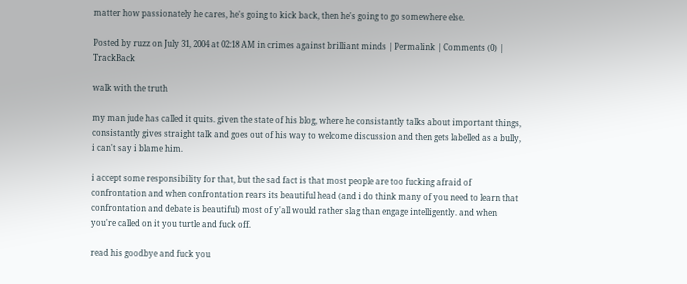matter how passionately he cares, he's going to kick back, then he's going to go somewhere else.

Posted by ruzz on July 31, 2004 at 02:18 AM in crimes against brilliant minds | Permalink | Comments (0) | TrackBack

walk with the truth

my man jude has called it quits. given the state of his blog, where he consistantly talks about important things, consistantly gives straight talk and goes out of his way to welcome discussion and then gets labelled as a bully, i can't say i blame him.

i accept some responsibility for that, but the sad fact is that most people are too fucking afraid of confrontation and when confrontation rears its beautiful head (and i do think many of you need to learn that confrontation and debate is beautiful) most of y'all would rather slag than engage intelligently. and when you're called on it you turtle and fuck off.

read his goodbye and fuck you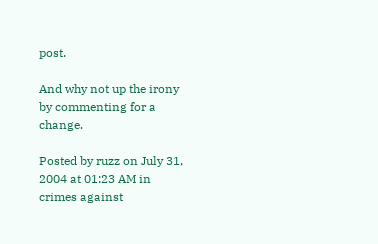post.

And why not up the irony by commenting for a change.

Posted by ruzz on July 31, 2004 at 01:23 AM in crimes against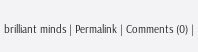brilliant minds | Permalink | Comments (0) |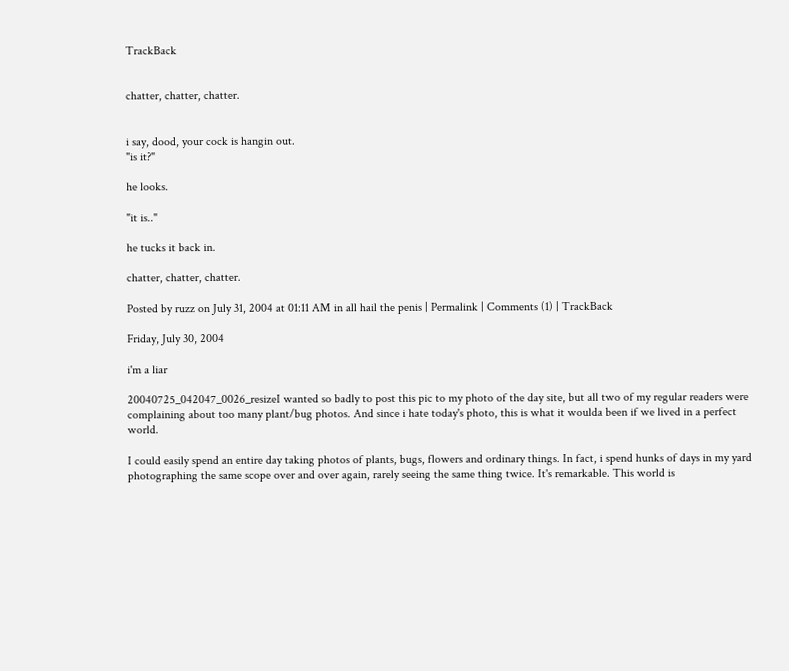TrackBack


chatter, chatter, chatter.


i say, dood, your cock is hangin out.
"is it?"

he looks.

"it is.."

he tucks it back in.

chatter, chatter, chatter.

Posted by ruzz on July 31, 2004 at 01:11 AM in all hail the penis | Permalink | Comments (1) | TrackBack

Friday, July 30, 2004

i'm a liar

20040725_042047_0026_resizeI wanted so badly to post this pic to my photo of the day site, but all two of my regular readers were complaining about too many plant/bug photos. And since i hate today's photo, this is what it woulda been if we lived in a perfect world.

I could easily spend an entire day taking photos of plants, bugs, flowers and ordinary things. In fact, i spend hunks of days in my yard photographing the same scope over and over again, rarely seeing the same thing twice. It's remarkable. This world is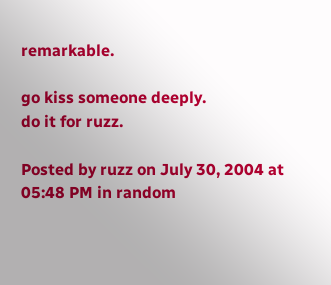remarkable.

go kiss someone deeply.
do it for ruzz.

Posted by ruzz on July 30, 2004 at 05:48 PM in random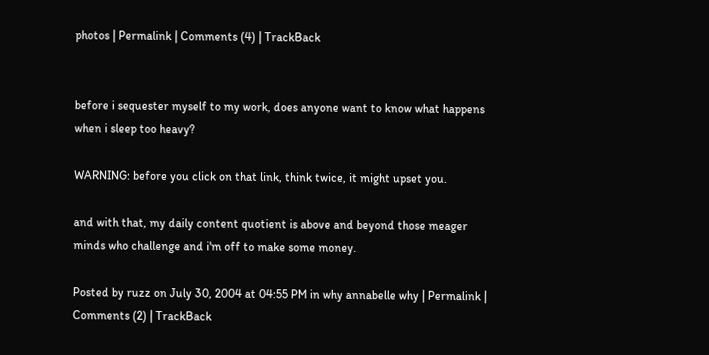photos | Permalink | Comments (4) | TrackBack


before i sequester myself to my work, does anyone want to know what happens when i sleep too heavy?

WARNING: before you click on that link, think twice, it might upset you.

and with that, my daily content quotient is above and beyond those meager minds who challenge and i'm off to make some money.

Posted by ruzz on July 30, 2004 at 04:55 PM in why annabelle why | Permalink | Comments (2) | TrackBack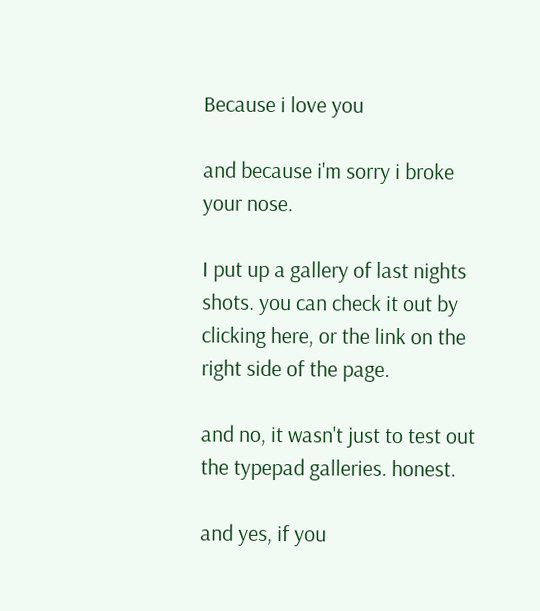Because i love you

and because i'm sorry i broke your nose.

I put up a gallery of last nights shots. you can check it out by clicking here, or the link on the right side of the page.

and no, it wasn't just to test out the typepad galleries. honest.

and yes, if you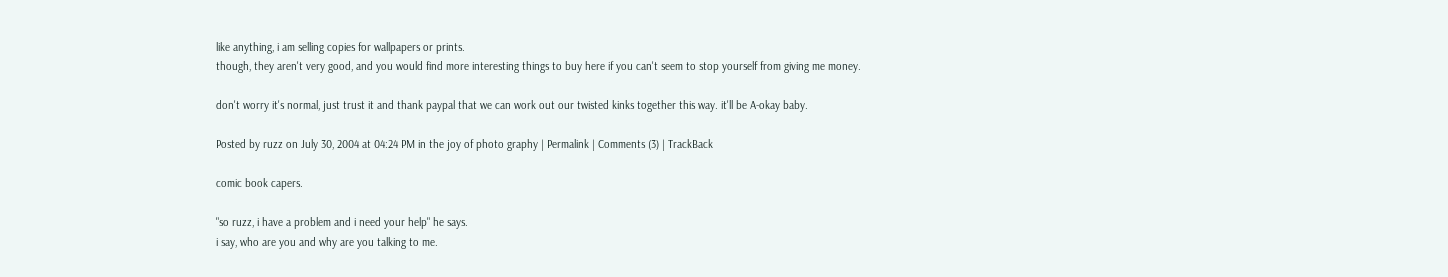like anything, i am selling copies for wallpapers or prints.
though, they aren't very good, and you would find more interesting things to buy here if you can't seem to stop yourself from giving me money.

don't worry it's normal, just trust it and thank paypal that we can work out our twisted kinks together this way. it'll be A-okay baby.

Posted by ruzz on July 30, 2004 at 04:24 PM in the joy of photo graphy | Permalink | Comments (3) | TrackBack

comic book capers.

"so ruzz, i have a problem and i need your help" he says.
i say, who are you and why are you talking to me.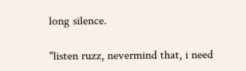long silence.

"listen ruzz, nevermind that, i need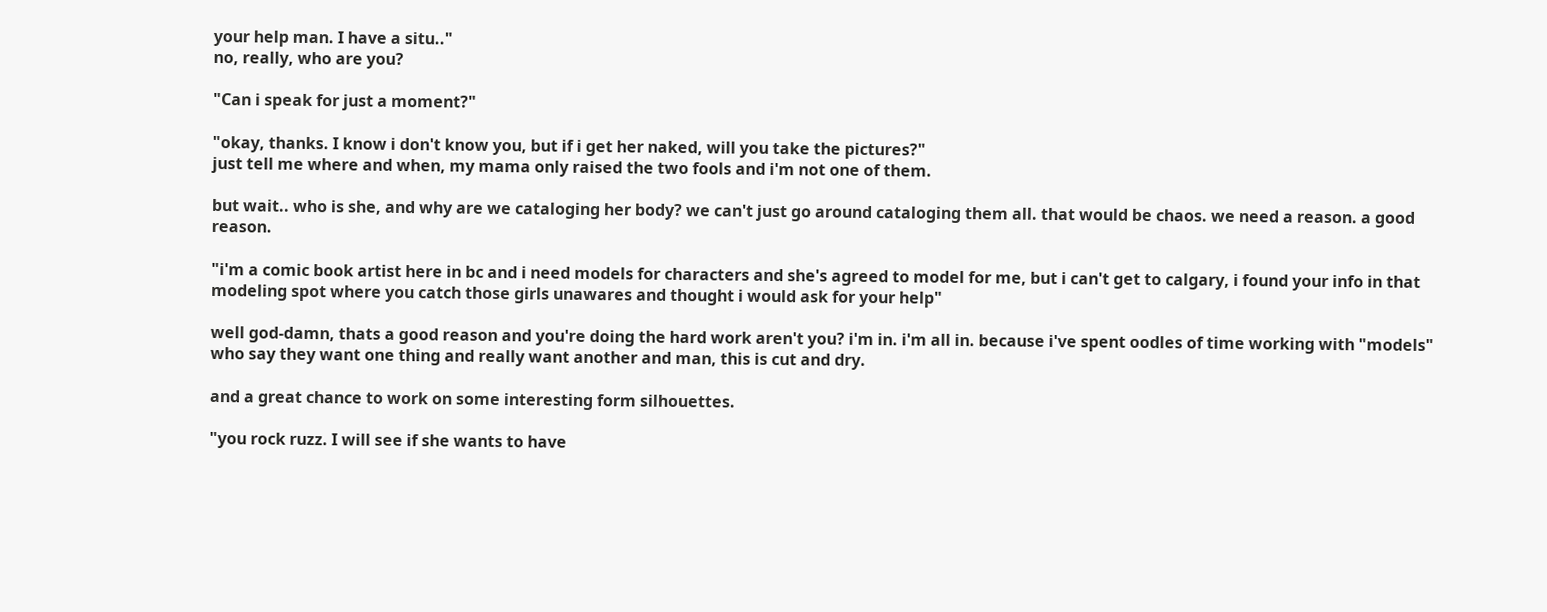your help man. I have a situ.."
no, really, who are you?

"Can i speak for just a moment?"

"okay, thanks. I know i don't know you, but if i get her naked, will you take the pictures?"
just tell me where and when, my mama only raised the two fools and i'm not one of them.

but wait.. who is she, and why are we cataloging her body? we can't just go around cataloging them all. that would be chaos. we need a reason. a good reason.

"i'm a comic book artist here in bc and i need models for characters and she's agreed to model for me, but i can't get to calgary, i found your info in that modeling spot where you catch those girls unawares and thought i would ask for your help"

well god-damn, thats a good reason and you're doing the hard work aren't you? i'm in. i'm all in. because i've spent oodles of time working with "models" who say they want one thing and really want another and man, this is cut and dry.

and a great chance to work on some interesting form silhouettes.

"you rock ruzz. I will see if she wants to have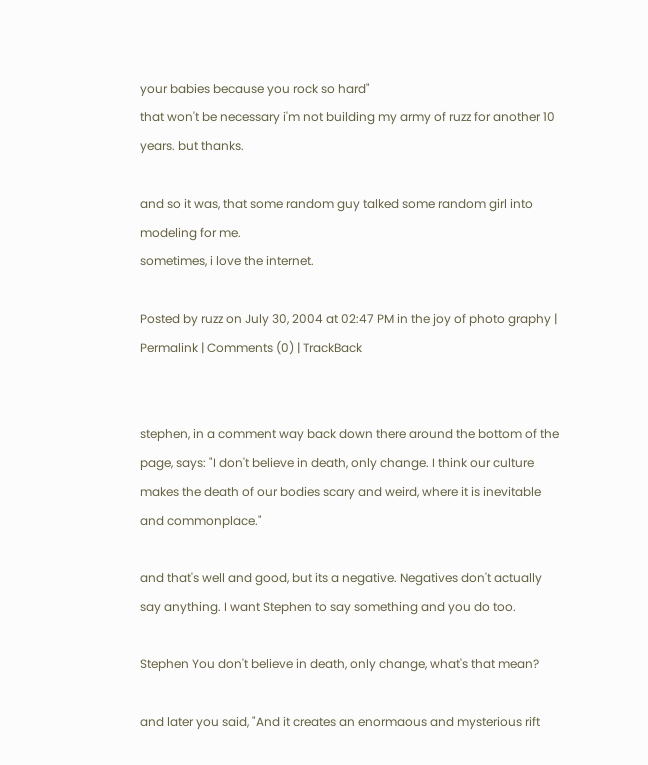your babies because you rock so hard"
that won't be necessary i'm not building my army of ruzz for another 10 years. but thanks.

and so it was, that some random guy talked some random girl into modeling for me.
sometimes, i love the internet.

Posted by ruzz on July 30, 2004 at 02:47 PM in the joy of photo graphy | Permalink | Comments (0) | TrackBack


stephen, in a comment way back down there around the bottom of the page, says: "I don't believe in death, only change. I think our culture makes the death of our bodies scary and weird, where it is inevitable and commonplace."

and that's well and good, but its a negative. Negatives don't actually say anything. I want Stephen to say something and you do too.

Stephen You don't believe in death, only change, what's that mean?

and later you said, "And it creates an enormaous and mysterious rift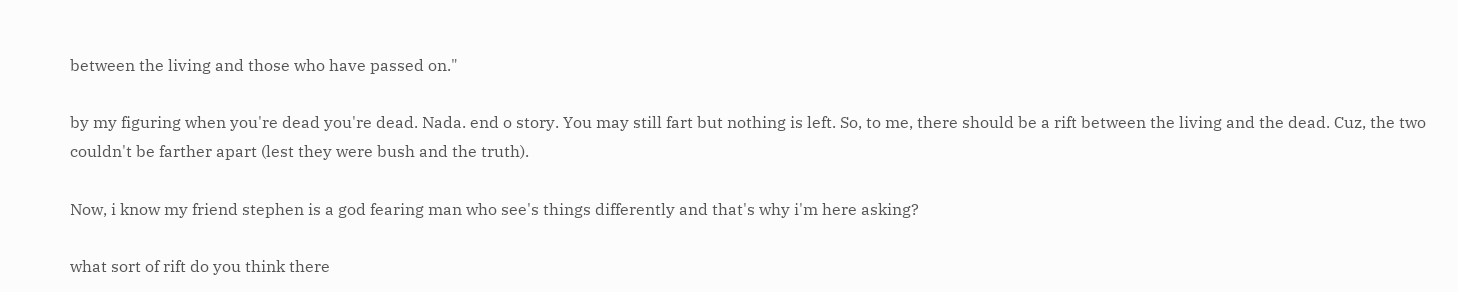between the living and those who have passed on."

by my figuring when you're dead you're dead. Nada. end o story. You may still fart but nothing is left. So, to me, there should be a rift between the living and the dead. Cuz, the two couldn't be farther apart (lest they were bush and the truth).

Now, i know my friend stephen is a god fearing man who see's things differently and that's why i'm here asking?

what sort of rift do you think there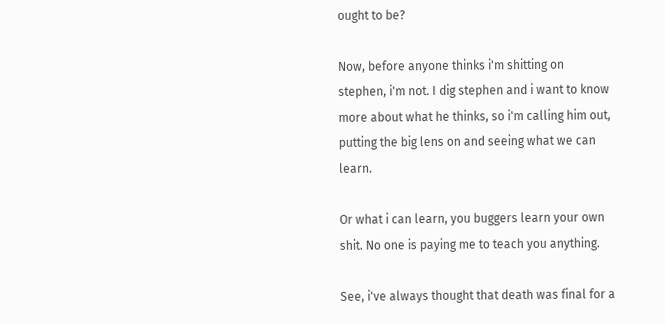ought to be?

Now, before anyone thinks i'm shitting on stephen, i'm not. I dig stephen and i want to know more about what he thinks, so i'm calling him out, putting the big lens on and seeing what we can learn.

Or what i can learn, you buggers learn your own shit. No one is paying me to teach you anything.

See, i've always thought that death was final for a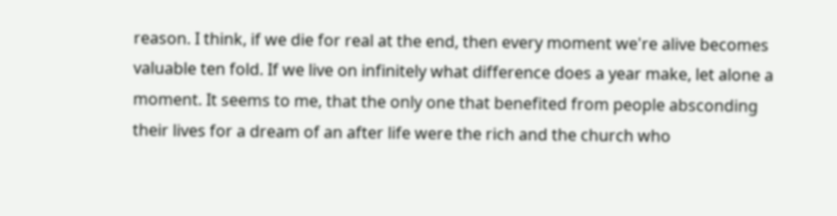reason. I think, if we die for real at the end, then every moment we're alive becomes valuable ten fold. If we live on infinitely what difference does a year make, let alone a moment. It seems to me, that the only one that benefited from people absconding their lives for a dream of an after life were the rich and the church who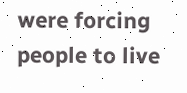were forcing people to live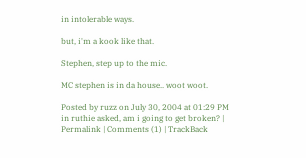in intolerable ways.

but, i'm a kook like that.

Stephen, step up to the mic.

MC stephen is in da house.. woot woot.

Posted by ruzz on July 30, 2004 at 01:29 PM in ruthie asked, am i going to get broken? | Permalink | Comments (1) | TrackBack